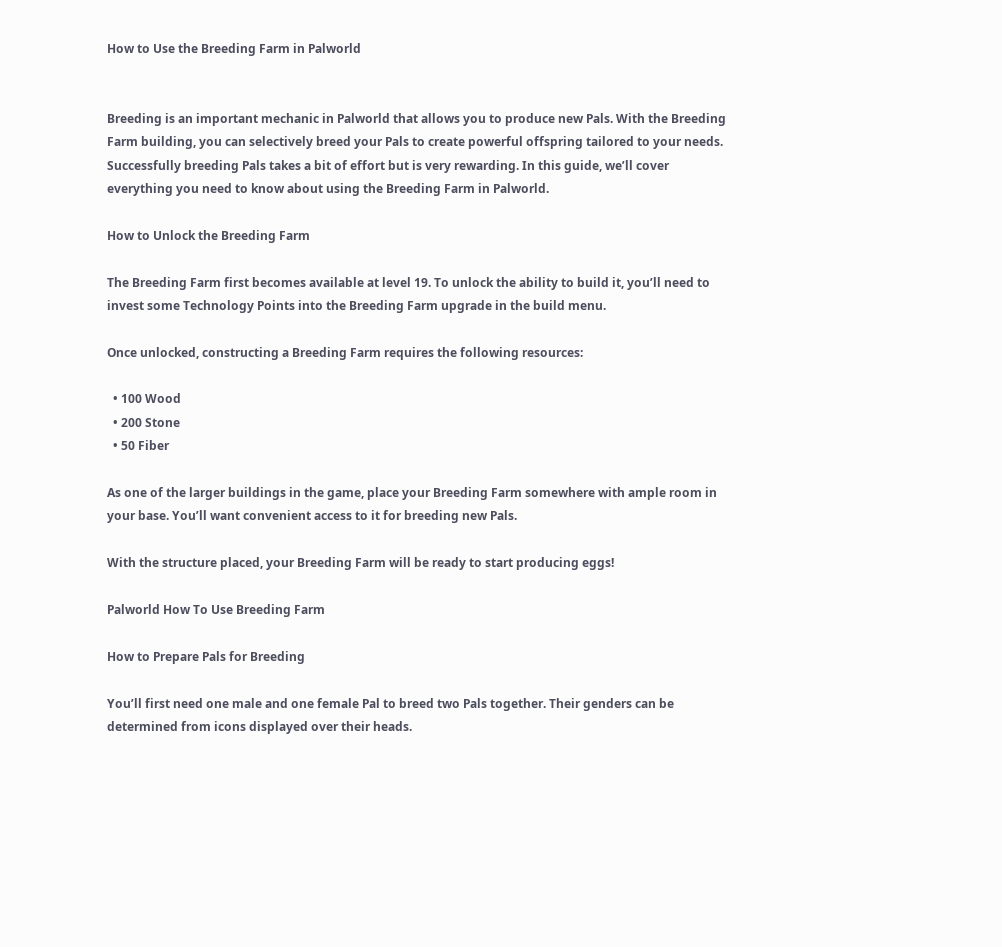How to Use the Breeding Farm in Palworld


Breeding is an important mechanic in Palworld that allows you to produce new Pals. With the Breeding Farm building, you can selectively breed your Pals to create powerful offspring tailored to your needs. Successfully breeding Pals takes a bit of effort but is very rewarding. In this guide, we’ll cover everything you need to know about using the Breeding Farm in Palworld.

How to Unlock the Breeding Farm

The Breeding Farm first becomes available at level 19. To unlock the ability to build it, you’ll need to invest some Technology Points into the Breeding Farm upgrade in the build menu.

Once unlocked, constructing a Breeding Farm requires the following resources:

  • 100 Wood
  • 200 Stone
  • 50 Fiber

As one of the larger buildings in the game, place your Breeding Farm somewhere with ample room in your base. You’ll want convenient access to it for breeding new Pals.

With the structure placed, your Breeding Farm will be ready to start producing eggs!

Palworld How To Use Breeding Farm

How to Prepare Pals for Breeding

You’ll first need one male and one female Pal to breed two Pals together. Their genders can be determined from icons displayed over their heads.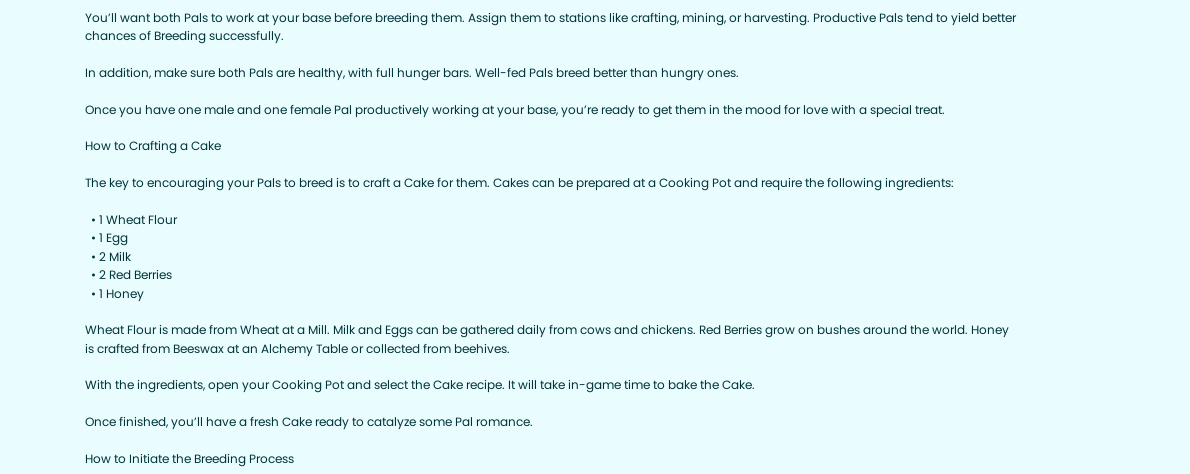You’ll want both Pals to work at your base before breeding them. Assign them to stations like crafting, mining, or harvesting. Productive Pals tend to yield better chances of Breeding successfully.

In addition, make sure both Pals are healthy, with full hunger bars. Well-fed Pals breed better than hungry ones.

Once you have one male and one female Pal productively working at your base, you’re ready to get them in the mood for love with a special treat.

How to Crafting a Cake

The key to encouraging your Pals to breed is to craft a Cake for them. Cakes can be prepared at a Cooking Pot and require the following ingredients:

  • 1 Wheat Flour
  • 1 Egg
  • 2 Milk
  • 2 Red Berries
  • 1 Honey

Wheat Flour is made from Wheat at a Mill. Milk and Eggs can be gathered daily from cows and chickens. Red Berries grow on bushes around the world. Honey is crafted from Beeswax at an Alchemy Table or collected from beehives.

With the ingredients, open your Cooking Pot and select the Cake recipe. It will take in-game time to bake the Cake.

Once finished, you’ll have a fresh Cake ready to catalyze some Pal romance.

How to Initiate the Breeding Process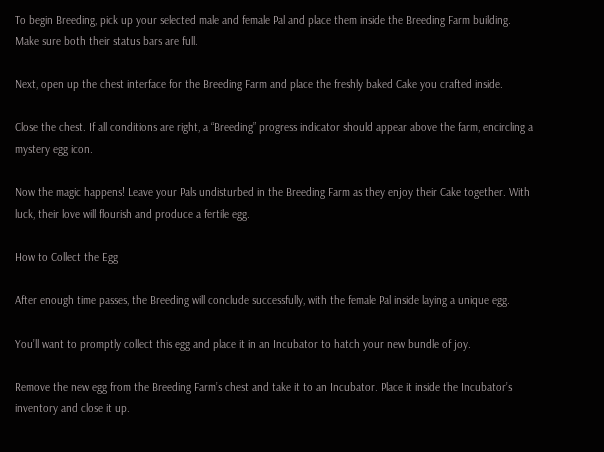To begin Breeding, pick up your selected male and female Pal and place them inside the Breeding Farm building. Make sure both their status bars are full.

Next, open up the chest interface for the Breeding Farm and place the freshly baked Cake you crafted inside.

Close the chest. If all conditions are right, a “Breeding” progress indicator should appear above the farm, encircling a mystery egg icon.

Now the magic happens! Leave your Pals undisturbed in the Breeding Farm as they enjoy their Cake together. With luck, their love will flourish and produce a fertile egg.

How to Collect the Egg

After enough time passes, the Breeding will conclude successfully, with the female Pal inside laying a unique egg.

You’ll want to promptly collect this egg and place it in an Incubator to hatch your new bundle of joy.

Remove the new egg from the Breeding Farm’s chest and take it to an Incubator. Place it inside the Incubator’s inventory and close it up.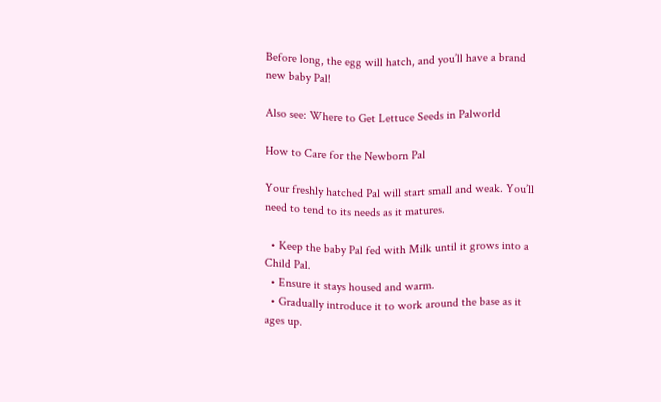Before long, the egg will hatch, and you’ll have a brand new baby Pal!

Also see: Where to Get Lettuce Seeds in Palworld

How to Care for the Newborn Pal

Your freshly hatched Pal will start small and weak. You’ll need to tend to its needs as it matures.

  • Keep the baby Pal fed with Milk until it grows into a Child Pal.
  • Ensure it stays housed and warm.
  • Gradually introduce it to work around the base as it ages up.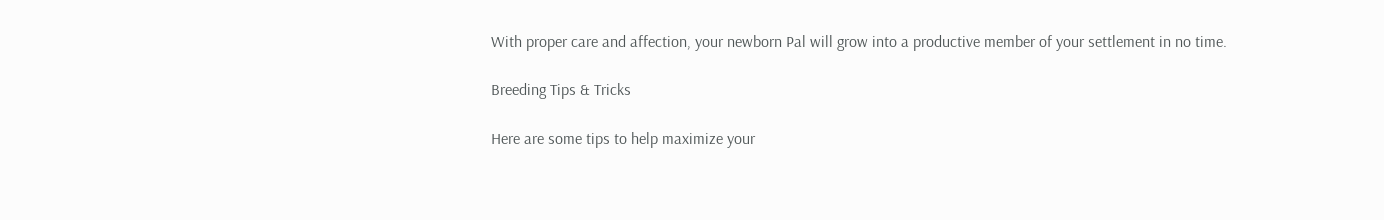With proper care and affection, your newborn Pal will grow into a productive member of your settlement in no time.

Breeding Tips & Tricks

Here are some tips to help maximize your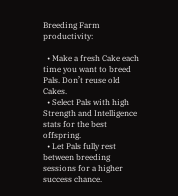Breeding Farm productivity:

  • Make a fresh Cake each time you want to breed Pals. Don’t reuse old Cakes.
  • Select Pals with high Strength and Intelligence stats for the best offspring.
  • Let Pals fully rest between breeding sessions for a higher success chance.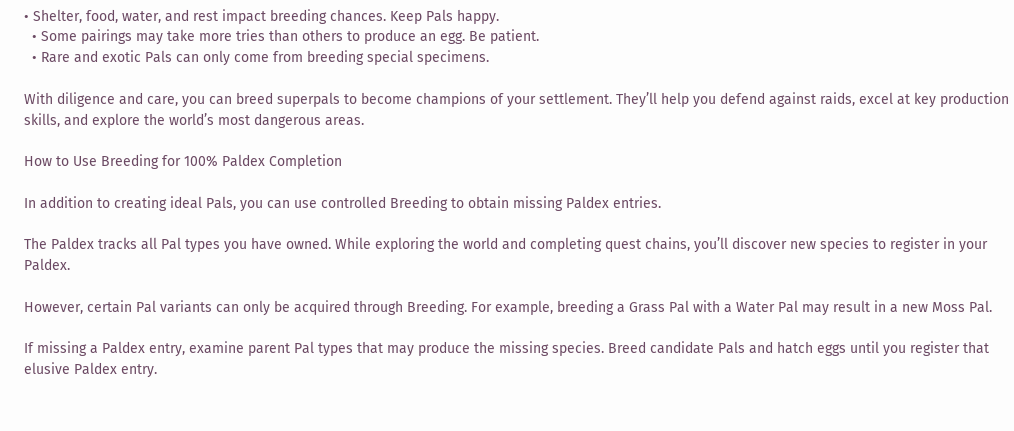• Shelter, food, water, and rest impact breeding chances. Keep Pals happy.
  • Some pairings may take more tries than others to produce an egg. Be patient.
  • Rare and exotic Pals can only come from breeding special specimens.

With diligence and care, you can breed superpals to become champions of your settlement. They’ll help you defend against raids, excel at key production skills, and explore the world’s most dangerous areas.

How to Use Breeding for 100% Paldex Completion

In addition to creating ideal Pals, you can use controlled Breeding to obtain missing Paldex entries.

The Paldex tracks all Pal types you have owned. While exploring the world and completing quest chains, you’ll discover new species to register in your Paldex.

However, certain Pal variants can only be acquired through Breeding. For example, breeding a Grass Pal with a Water Pal may result in a new Moss Pal.

If missing a Paldex entry, examine parent Pal types that may produce the missing species. Breed candidate Pals and hatch eggs until you register that elusive Paldex entry.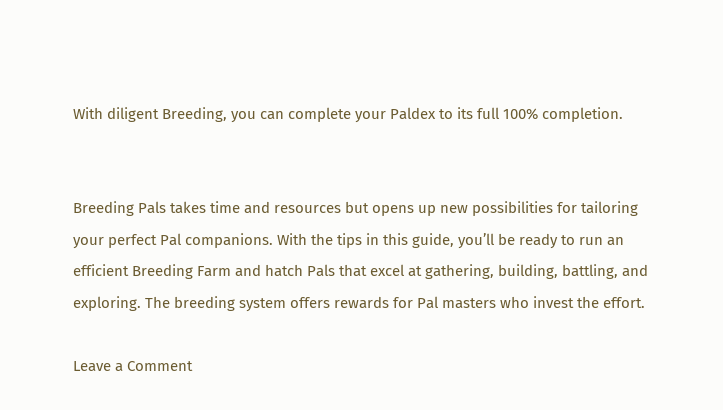With diligent Breeding, you can complete your Paldex to its full 100% completion.


Breeding Pals takes time and resources but opens up new possibilities for tailoring your perfect Pal companions. With the tips in this guide, you’ll be ready to run an efficient Breeding Farm and hatch Pals that excel at gathering, building, battling, and exploring. The breeding system offers rewards for Pal masters who invest the effort.

Leave a Comment